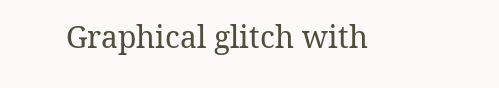Graphical glitch with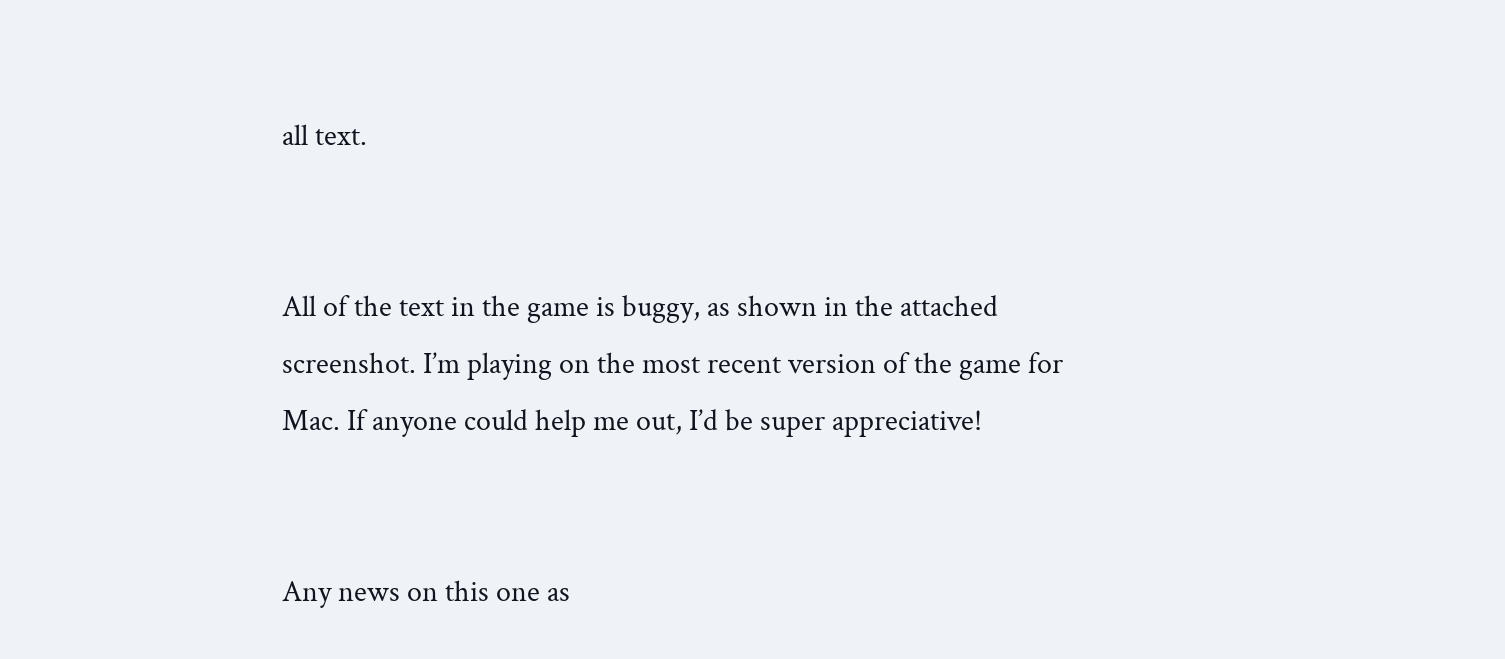all text.


All of the text in the game is buggy, as shown in the attached screenshot. I’m playing on the most recent version of the game for Mac. If anyone could help me out, I’d be super appreciative!


Any news on this one as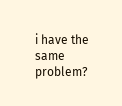i have the same problem?